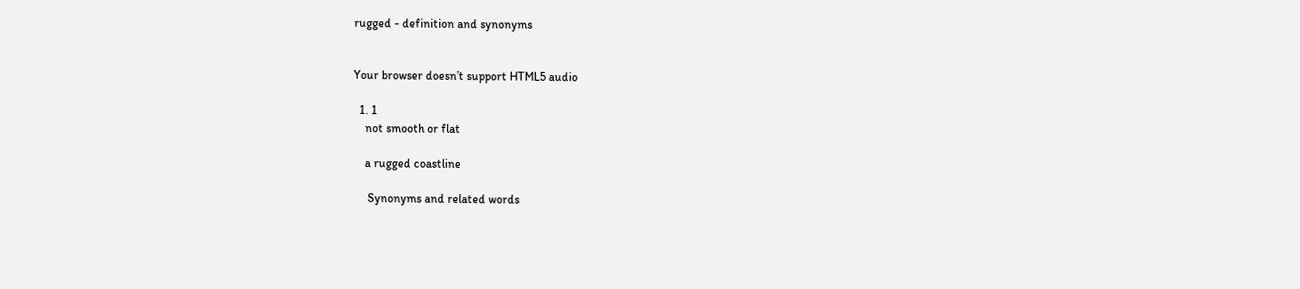rugged - definition and synonyms


Your browser doesn’t support HTML5 audio

  1. 1
    not smooth or flat

    a rugged coastline

     Synonyms and related words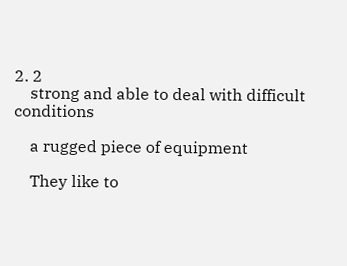2. 2
    strong and able to deal with difficult conditions

    a rugged piece of equipment

    They like to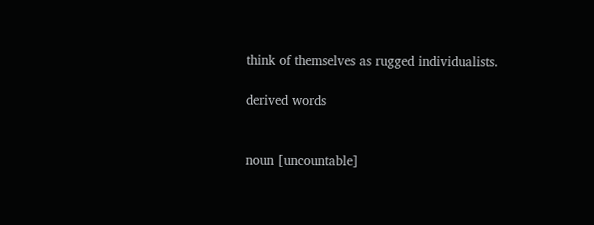think of themselves as rugged individualists.

derived words


noun [uncountable]